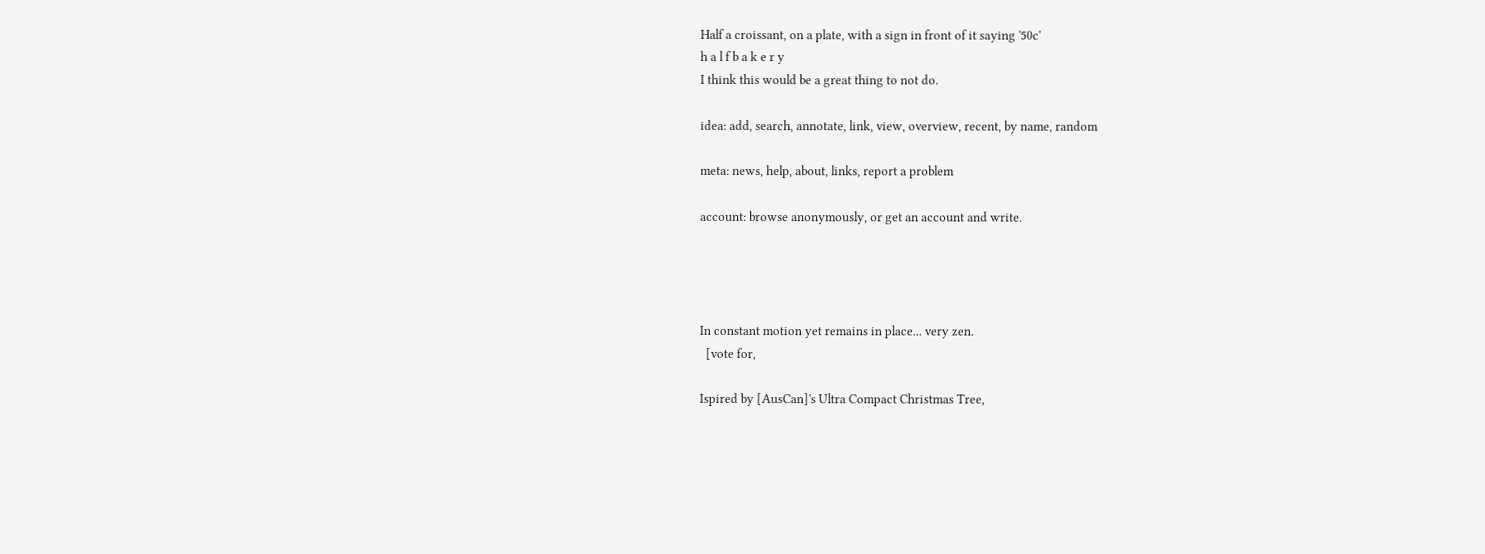Half a croissant, on a plate, with a sign in front of it saying '50c'
h a l f b a k e r y
I think this would be a great thing to not do.

idea: add, search, annotate, link, view, overview, recent, by name, random

meta: news, help, about, links, report a problem

account: browse anonymously, or get an account and write.




In constant motion yet remains in place... very zen.
  [vote for,

Ispired by [AusCan]'s Ultra Compact Christmas Tree,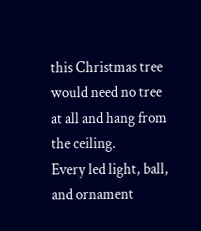this Christmas tree would need no tree at all and hang from the ceiling.
Every led light, ball, and ornament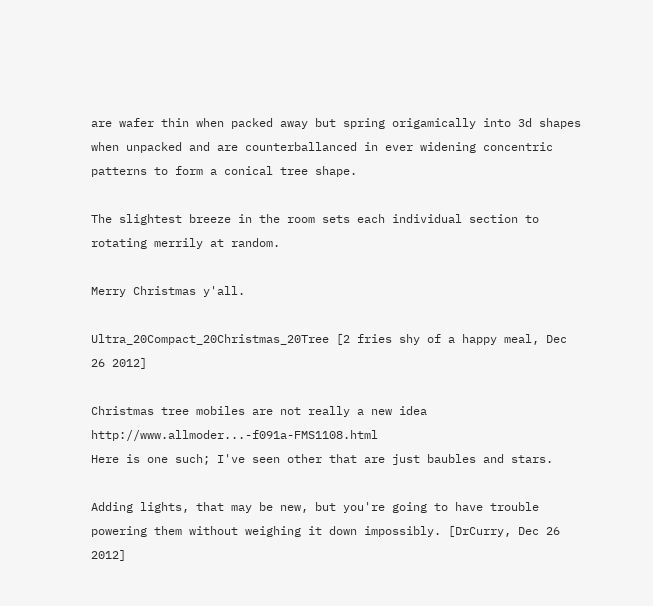are wafer thin when packed away but spring origamically into 3d shapes when unpacked and are counterballanced in ever widening concentric patterns to form a conical tree shape.

The slightest breeze in the room sets each individual section to rotating merrily at random.

Merry Christmas y'all.

Ultra_20Compact_20Christmas_20Tree [2 fries shy of a happy meal, Dec 26 2012]

Christmas tree mobiles are not really a new idea http://www.allmoder...-f091a-FMS1108.html
Here is one such; I've seen other that are just baubles and stars.

Adding lights, that may be new, but you're going to have trouble powering them without weighing it down impossibly. [DrCurry, Dec 26 2012]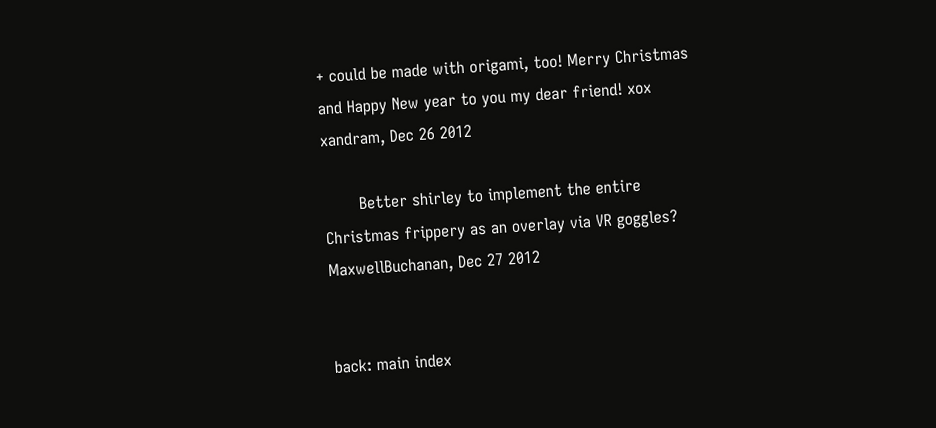+ could be made with origami, too! Merry Christmas and Happy New year to you my dear friend! xox
xandram, Dec 26 2012

       Better shirley to implement the entire Christmas frippery as an overlay via VR goggles?
MaxwellBuchanan, Dec 27 2012


back: main index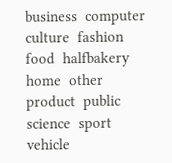business  computer  culture  fashion  food  halfbakery  home  other  product  public  science  sport  vehicle